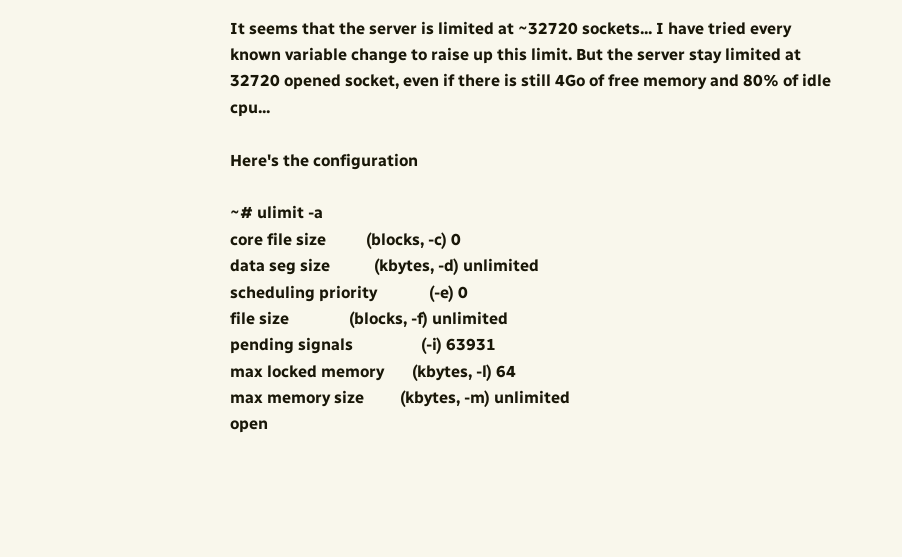It seems that the server is limited at ~32720 sockets... I have tried every known variable change to raise up this limit. But the server stay limited at 32720 opened socket, even if there is still 4Go of free memory and 80% of idle cpu...

Here's the configuration

~# ulimit -a
core file size          (blocks, -c) 0
data seg size           (kbytes, -d) unlimited
scheduling priority             (-e) 0
file size               (blocks, -f) unlimited
pending signals                 (-i) 63931
max locked memory       (kbytes, -l) 64
max memory size         (kbytes, -m) unlimited
open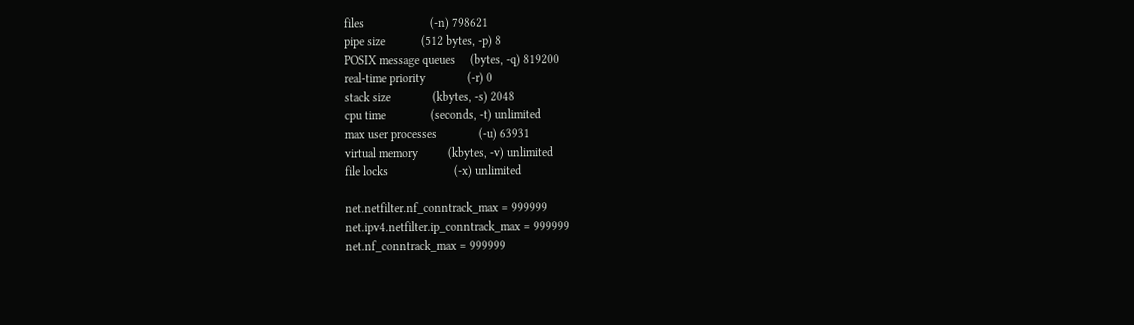files                      (-n) 798621
pipe size            (512 bytes, -p) 8
POSIX message queues     (bytes, -q) 819200
real-time priority              (-r) 0
stack size              (kbytes, -s) 2048
cpu time               (seconds, -t) unlimited
max user processes              (-u) 63931
virtual memory          (kbytes, -v) unlimited
file locks                      (-x) unlimited

net.netfilter.nf_conntrack_max = 999999
net.ipv4.netfilter.ip_conntrack_max = 999999
net.nf_conntrack_max = 999999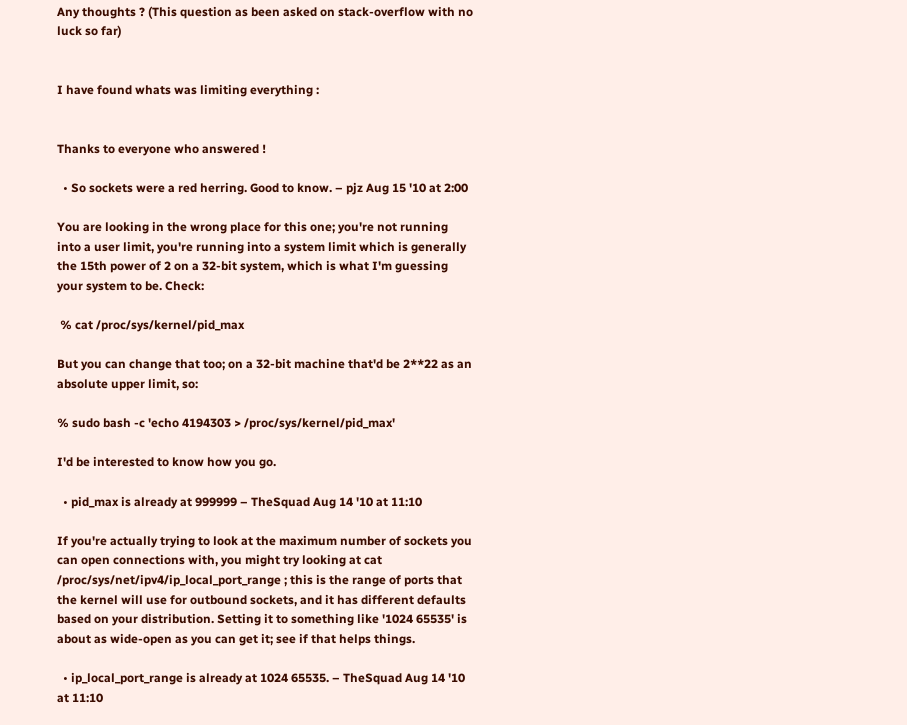Any thoughts ? (This question as been asked on stack-overflow with no luck so far)


I have found whats was limiting everything :


Thanks to everyone who answered !

  • So sockets were a red herring. Good to know. – pjz Aug 15 '10 at 2:00

You are looking in the wrong place for this one; you're not running into a user limit, you're running into a system limit which is generally the 15th power of 2 on a 32-bit system, which is what I'm guessing your system to be. Check:

 % cat /proc/sys/kernel/pid_max

But you can change that too; on a 32-bit machine that'd be 2**22 as an absolute upper limit, so:

% sudo bash -c 'echo 4194303 > /proc/sys/kernel/pid_max'

I'd be interested to know how you go.

  • pid_max is already at 999999 – TheSquad Aug 14 '10 at 11:10

If you're actually trying to look at the maximum number of sockets you can open connections with, you might try looking at cat /proc/sys/net/ipv4/ip_local_port_range ; this is the range of ports that the kernel will use for outbound sockets, and it has different defaults based on your distribution. Setting it to something like '1024 65535' is about as wide-open as you can get it; see if that helps things.

  • ip_local_port_range is already at 1024 65535. – TheSquad Aug 14 '10 at 11:10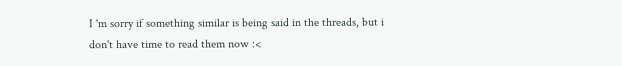I 'm sorry if something similar is being said in the threads, but i don't have time to read them now :<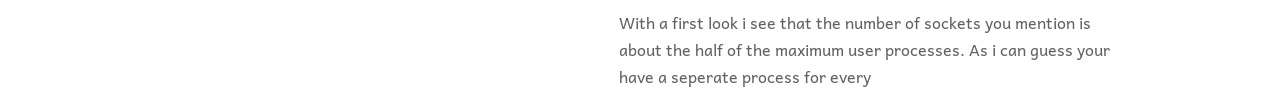With a first look i see that the number of sockets you mention is about the half of the maximum user processes. As i can guess your have a seperate process for every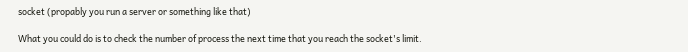socket (propably you run a server or something like that)

What you could do is to check the number of process the next time that you reach the socket's limit.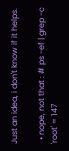Just an idea, i don't know if it helps.

  • nope, not that : # ps -ef | grep -c 'root' = 147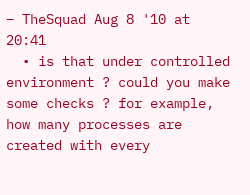– TheSquad Aug 8 '10 at 20:41
  • is that under controlled environment ? could you make some checks ? for example, how many processes are created with every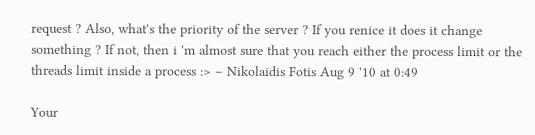request ? Also, what's the priority of the server ? If you renice it does it change something ? If not, then i 'm almost sure that you reach either the process limit or the threads limit inside a process :> – Nikolaidis Fotis Aug 9 '10 at 0:49

Your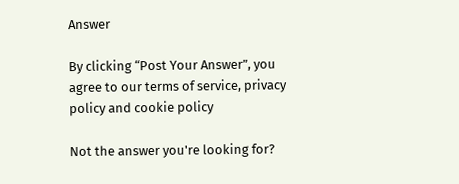Answer

By clicking “Post Your Answer”, you agree to our terms of service, privacy policy and cookie policy

Not the answer you're looking for?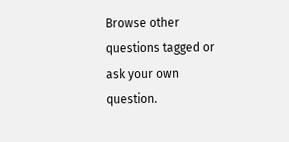Browse other questions tagged or ask your own question.